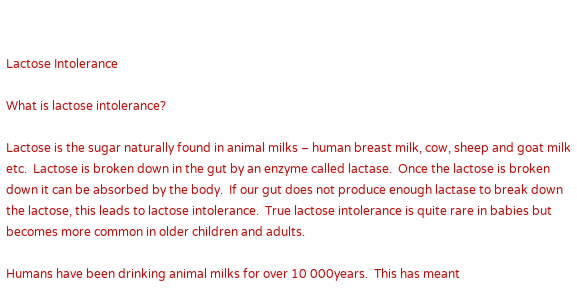Lactose Intolerance

What is lactose intolerance?

Lactose is the sugar naturally found in animal milks – human breast milk, cow, sheep and goat milk etc.  Lactose is broken down in the gut by an enzyme called lactase.  Once the lactose is broken down it can be absorbed by the body.  If our gut does not produce enough lactase to break down the lactose, this leads to lactose intolerance.  True lactose intolerance is quite rare in babies but becomes more common in older children and adults.

Humans have been drinking animal milks for over 10 000years.  This has meant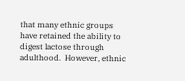that many ethnic groups have retained the ability to digest lactose through adulthood.  However, ethnic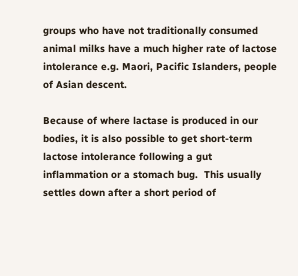groups who have not traditionally consumed animal milks have a much higher rate of lactose intolerance e.g. Maori, Pacific Islanders, people of Asian descent.

Because of where lactase is produced in our bodies, it is also possible to get short-term lactose intolerance following a gut inflammation or a stomach bug.  This usually settles down after a short period of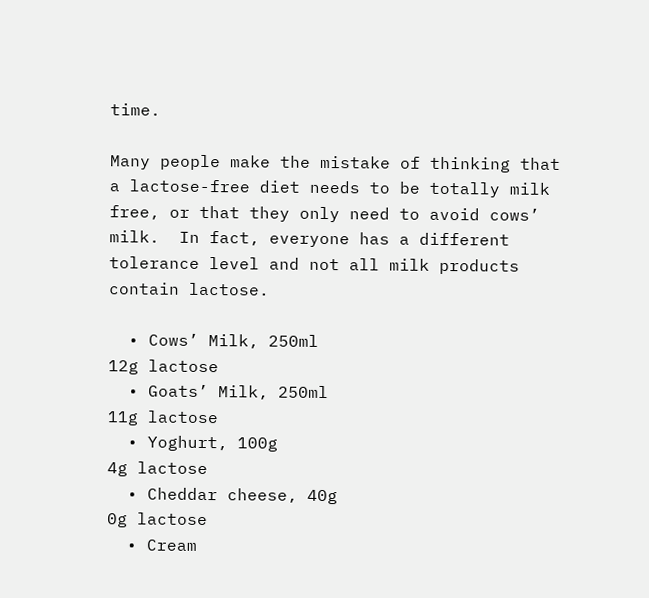time.

Many people make the mistake of thinking that a lactose-free diet needs to be totally milk free, or that they only need to avoid cows’ milk.  In fact, everyone has a different tolerance level and not all milk products contain lactose.

  • Cows’ Milk, 250ml                              12g lactose
  • Goats’ Milk, 250ml                             11g lactose
  • Yoghurt, 100g                                     4g lactose
  • Cheddar cheese, 40g                         0g lactose
  • Cream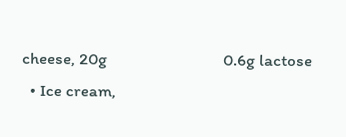cheese, 20g                             0.6g lactose
  • Ice cream,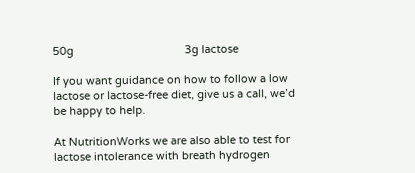50g                                     3g lactose

If you want guidance on how to follow a low lactose or lactose-free diet, give us a call, we’d be happy to help.

At NutritionWorks we are also able to test for lactose intolerance with breath hydrogen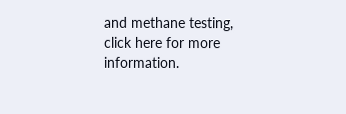and methane testing, click here for more information.